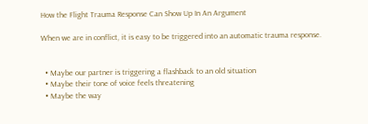How the Flight Trauma Response Can Show Up In An Argument

When we are in conflict, it is easy to be triggered into an automatic trauma response.


  • Maybe our partner is triggering a flashback to an old situation
  • Maybe their tone of voice feels threatening
  • Maybe the way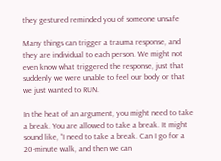they gestured reminded you of someone unsafe

Many things can trigger a trauma response, and they are individual to each person. We might not even know what triggered the response, just that suddenly we were unable to feel our body or that we just wanted to RUN.

In the heat of an argument, you might need to take a break. You are allowed to take a break. It might sound like, “I need to take a break. Can I go for a 20-minute walk, and then we can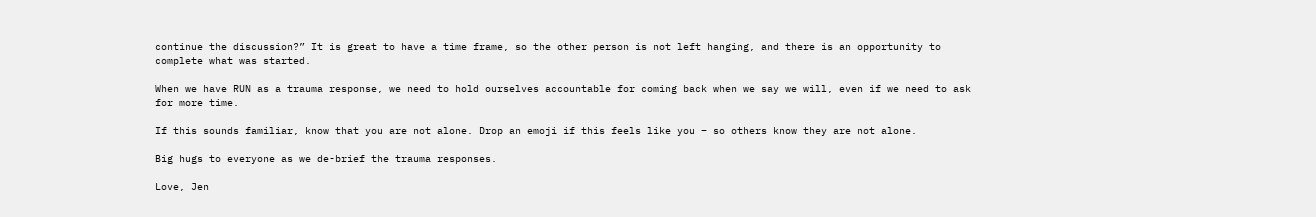continue the discussion?” It is great to have a time frame, so the other person is not left hanging, and there is an opportunity to complete what was started.

When we have RUN as a trauma response, we need to hold ourselves accountable for coming back when we say we will, even if we need to ask for more time.

If this sounds familiar, know that you are not alone. Drop an emoji if this feels like you – so others know they are not alone.

Big hugs to everyone as we de-brief the trauma responses.

Love, Jen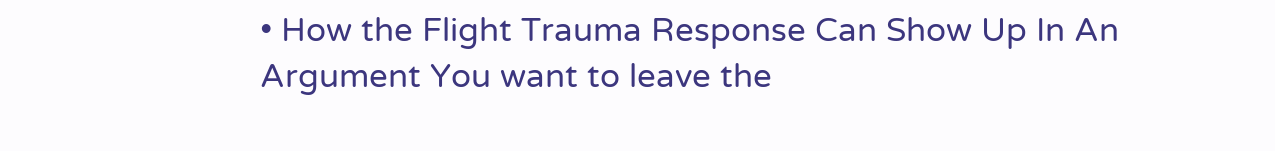• How the Flight Trauma Response Can Show Up In An Argument You want to leave the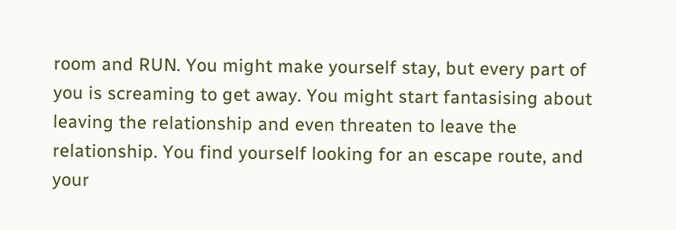room and RUN. You might make yourself stay, but every part of you is screaming to get away. You might start fantasising about leaving the relationship and even threaten to leave the relationship. You find yourself looking for an escape route, and your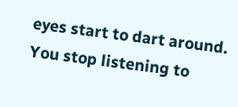eyes start to dart around. You stop listening to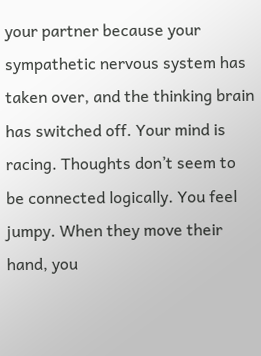your partner because your sympathetic nervous system has taken over, and the thinking brain has switched off. Your mind is racing. Thoughts don’t seem to be connected logically. You feel jumpy. When they move their hand, you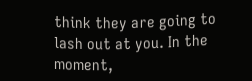think they are going to lash out at you. In the moment,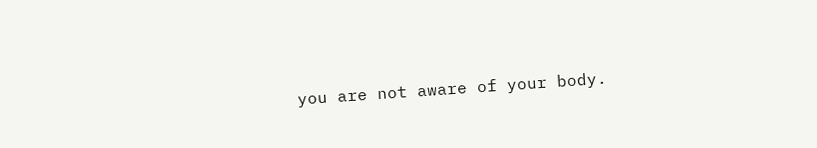you are not aware of your body.